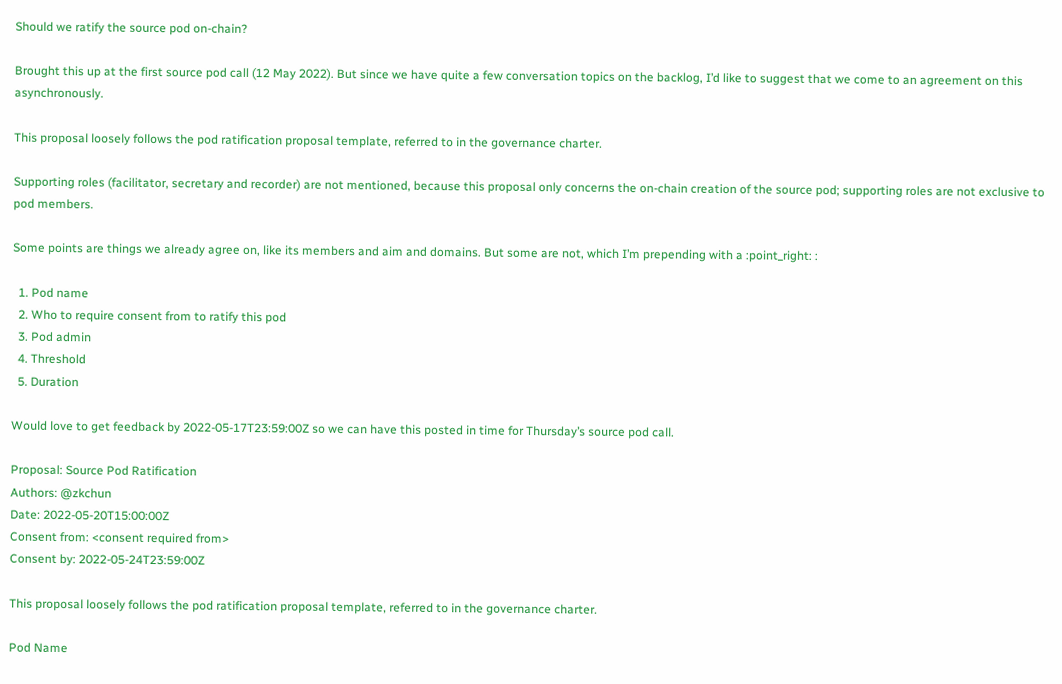Should we ratify the source pod on-chain?

Brought this up at the first source pod call (12 May 2022). But since we have quite a few conversation topics on the backlog, I’d like to suggest that we come to an agreement on this asynchronously.

This proposal loosely follows the pod ratification proposal template, referred to in the governance charter.

Supporting roles (facilitator, secretary and recorder) are not mentioned, because this proposal only concerns the on-chain creation of the source pod; supporting roles are not exclusive to pod members.

Some points are things we already agree on, like its members and aim and domains. But some are not, which I’m prepending with a :point_right: :

  1. Pod name
  2. Who to require consent from to ratify this pod
  3. Pod admin
  4. Threshold
  5. Duration

Would love to get feedback by 2022-05-17T23:59:00Z so we can have this posted in time for Thursday’s source pod call.

Proposal: Source Pod Ratification
Authors: @zkchun
Date: 2022-05-20T15:00:00Z
Consent from: <consent required from>
Consent by: 2022-05-24T23:59:00Z

This proposal loosely follows the pod ratification proposal template, referred to in the governance charter.

Pod Name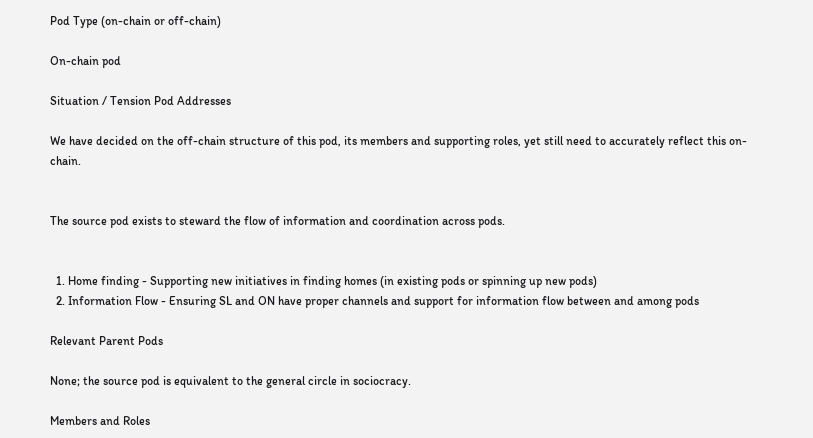Pod Type (on-chain or off-chain)

On-chain pod

Situation / Tension Pod Addresses

We have decided on the off-chain structure of this pod, its members and supporting roles, yet still need to accurately reflect this on-chain.


The source pod exists to steward the flow of information and coordination across pods.


  1. Home finding - Supporting new initiatives in finding homes (in existing pods or spinning up new pods)
  2. Information Flow - Ensuring SL and ON have proper channels and support for information flow between and among pods

Relevant Parent Pods

None; the source pod is equivalent to the general circle in sociocracy.

Members and Roles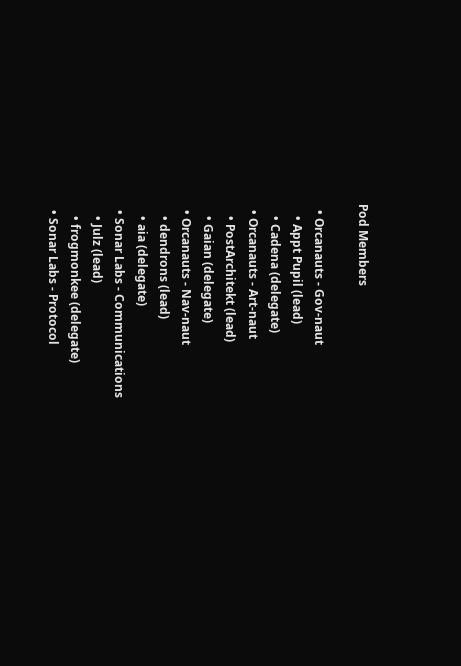Pod Members

  • Orcanauts - Gov-naut
    • Appt Pupil (lead)
    • Cadena (delegate)
  • Orcanauts - Art-naut
    • PostArchitekt (lead)
    • Gaian (delegate)
  • Orcanauts - Nav-naut
    • dendrons (lead)
    • aia (delegate)
  • Sonar Labs - Communications
    • Julz (lead)
    • frogmonkee (delegate)
  • Sonar Labs - Protocol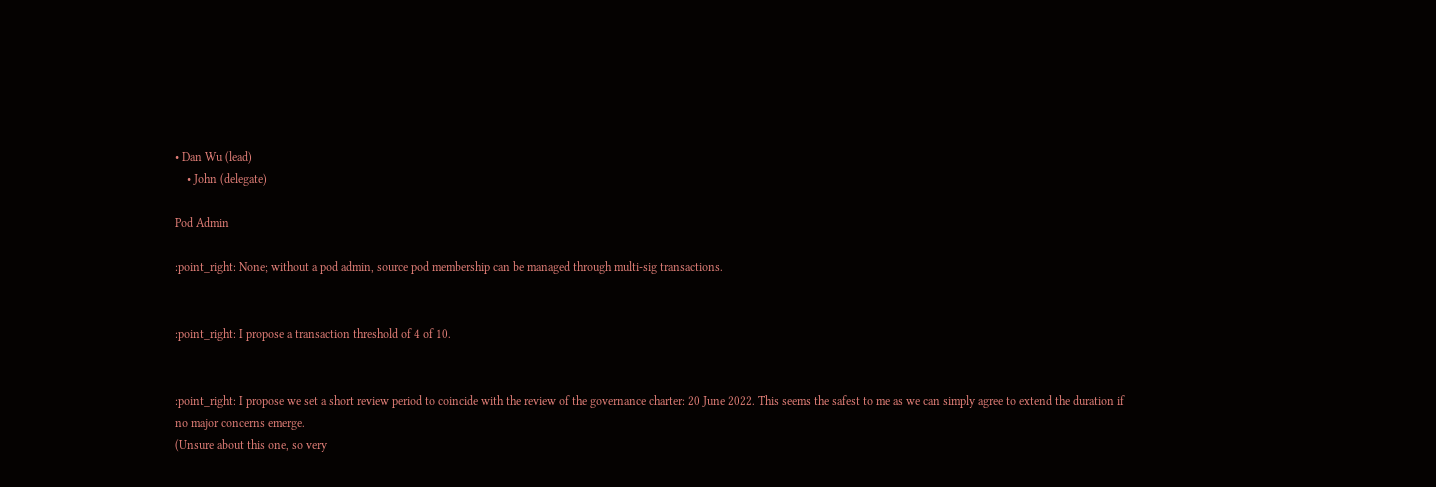• Dan Wu (lead)
    • John (delegate)

Pod Admin

:point_right: None; without a pod admin, source pod membership can be managed through multi-sig transactions.


:point_right: I propose a transaction threshold of 4 of 10.


:point_right: I propose we set a short review period to coincide with the review of the governance charter: 20 June 2022. This seems the safest to me as we can simply agree to extend the duration if no major concerns emerge.
(Unsure about this one, so very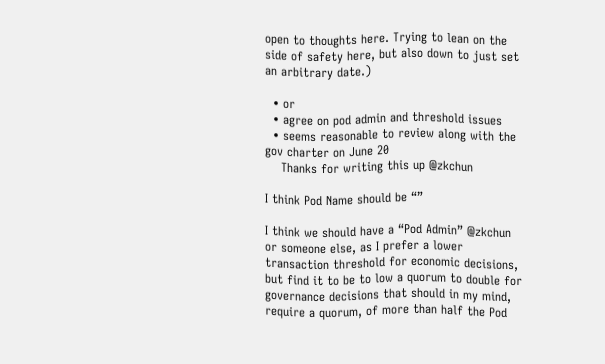open to thoughts here. Trying to lean on the side of safety here, but also down to just set an arbitrary date.)

  • or
  • agree on pod admin and threshold issues
  • seems reasonable to review along with the gov charter on June 20
    Thanks for writing this up @zkchun

I think Pod Name should be “”

I think we should have a “Pod Admin” @zkchun or someone else, as I prefer a lower transaction threshold for economic decisions, but find it to be to low a quorum to double for governance decisions that should in my mind, require a quorum, of more than half the Pod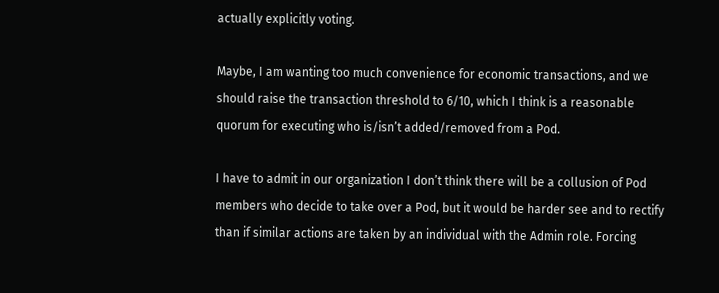actually explicitly voting.

Maybe, I am wanting too much convenience for economic transactions, and we should raise the transaction threshold to 6/10, which I think is a reasonable quorum for executing who is/isn’t added/removed from a Pod.

I have to admit in our organization I don’t think there will be a collusion of Pod members who decide to take over a Pod, but it would be harder see and to rectify than if similar actions are taken by an individual with the Admin role. Forcing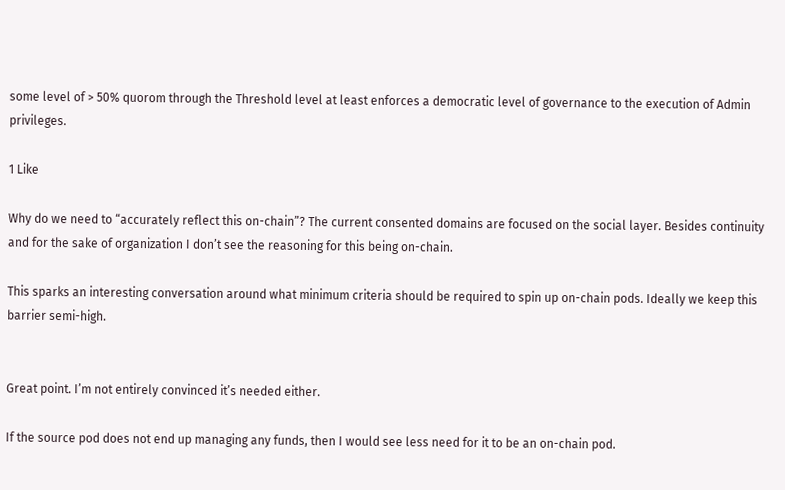some level of > 50% quorom through the Threshold level at least enforces a democratic level of governance to the execution of Admin privileges.

1 Like

Why do we need to “accurately reflect this on-chain”? The current consented domains are focused on the social layer. Besides continuity and for the sake of organization I don’t see the reasoning for this being on-chain.

This sparks an interesting conversation around what minimum criteria should be required to spin up on-chain pods. Ideally we keep this barrier semi-high.


Great point. I’m not entirely convinced it’s needed either.

If the source pod does not end up managing any funds, then I would see less need for it to be an on-chain pod.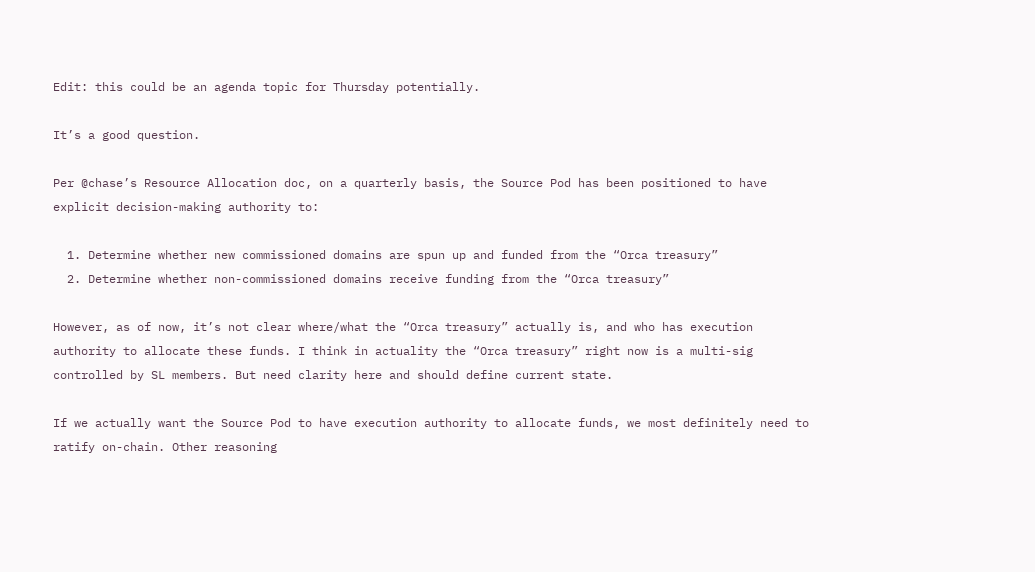Edit: this could be an agenda topic for Thursday potentially.

It’s a good question.

Per @chase’s Resource Allocation doc, on a quarterly basis, the Source Pod has been positioned to have explicit decision-making authority to:

  1. Determine whether new commissioned domains are spun up and funded from the “Orca treasury”
  2. Determine whether non-commissioned domains receive funding from the “Orca treasury”

However, as of now, it’s not clear where/what the “Orca treasury” actually is, and who has execution authority to allocate these funds. I think in actuality the “Orca treasury” right now is a multi-sig controlled by SL members. But need clarity here and should define current state.

If we actually want the Source Pod to have execution authority to allocate funds, we most definitely need to ratify on-chain. Other reasoning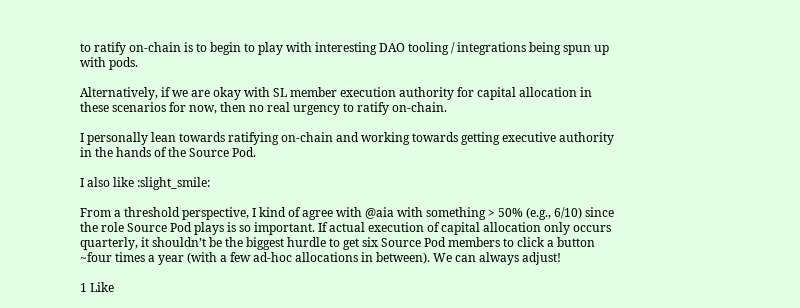to ratify on-chain is to begin to play with interesting DAO tooling / integrations being spun up with pods.

Alternatively, if we are okay with SL member execution authority for capital allocation in these scenarios for now, then no real urgency to ratify on-chain.

I personally lean towards ratifying on-chain and working towards getting executive authority in the hands of the Source Pod.

I also like :slight_smile:

From a threshold perspective, I kind of agree with @aia with something > 50% (e.g., 6/10) since the role Source Pod plays is so important. If actual execution of capital allocation only occurs quarterly, it shouldn’t be the biggest hurdle to get six Source Pod members to click a button ~four times a year (with a few ad-hoc allocations in between). We can always adjust!

1 Like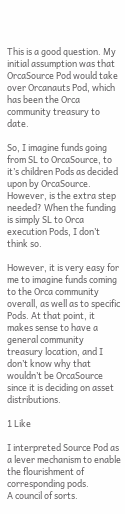This is a good question. My initial assumption was that OrcaSource Pod would take over Orcanauts Pod, which has been the Orca community treasury to date.

So, I imagine funds going from SL to OrcaSource, to it’s children Pods as decided upon by OrcaSource. However, is the extra step needed? When the funding is simply SL to Orca execution Pods, I don’t think so.

However, it is very easy for me to imagine funds coming to the Orca community overall, as well as to specific Pods. At that point, it makes sense to have a general community treasury location, and I don’t know why that wouldn’t be OrcaSource since it is deciding on asset distributions.

1 Like

I interpreted Source Pod as a lever mechanism to enable the flourishment of corresponding pods.
A council of sorts.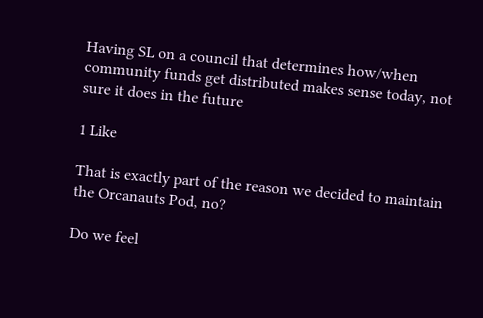Having SL on a council that determines how/when community funds get distributed makes sense today, not sure it does in the future

1 Like

That is exactly part of the reason we decided to maintain the Orcanauts Pod, no?

Do we feel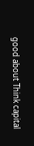good about Think capital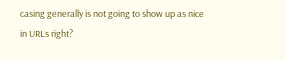casing generally is not going to show up as nice in URLs right?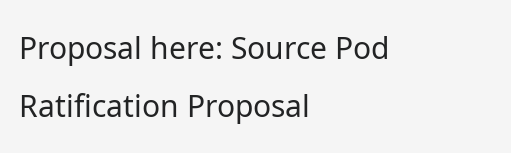Proposal here: Source Pod Ratification Proposal